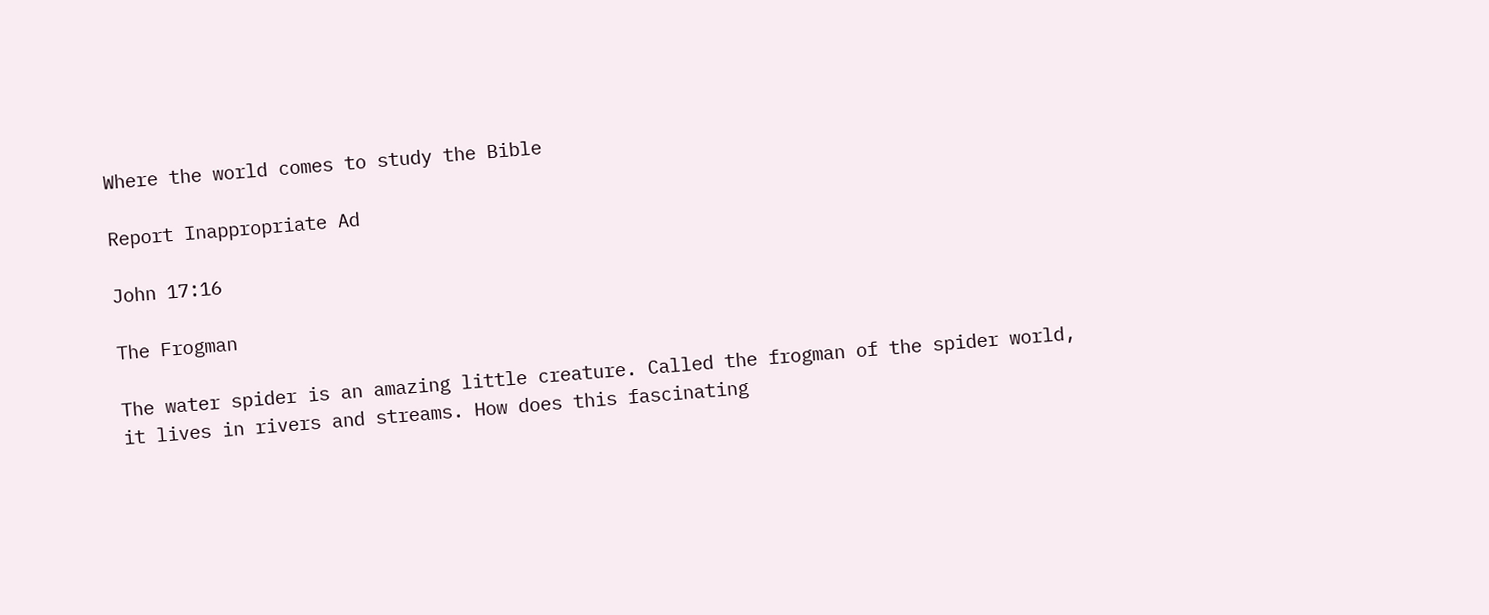Where the world comes to study the Bible

Report Inappropriate Ad

John 17:16

The Frogman

The water spider is an amazing little creature. Called the frogman of the spider world, it lives in rivers and streams. How does this fascinating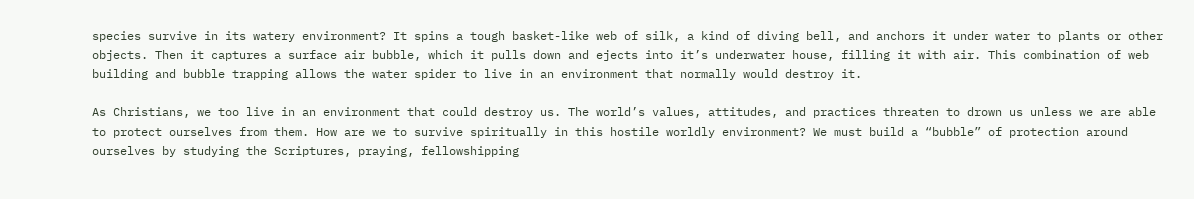species survive in its watery environment? It spins a tough basket-like web of silk, a kind of diving bell, and anchors it under water to plants or other objects. Then it captures a surface air bubble, which it pulls down and ejects into it’s underwater house, filling it with air. This combination of web building and bubble trapping allows the water spider to live in an environment that normally would destroy it.

As Christians, we too live in an environment that could destroy us. The world’s values, attitudes, and practices threaten to drown us unless we are able to protect ourselves from them. How are we to survive spiritually in this hostile worldly environment? We must build a “bubble” of protection around ourselves by studying the Scriptures, praying, fellowshipping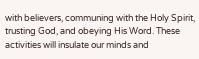with believers, communing with the Holy Spirit, trusting God, and obeying His Word. These activities will insulate our minds and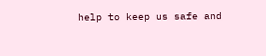help to keep us safe and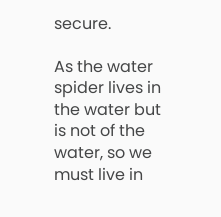secure.

As the water spider lives in the water but is not of the water, so we must live in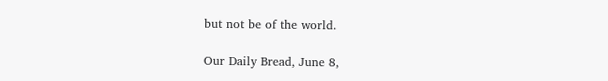but not be of the world.

Our Daily Bread, June 8,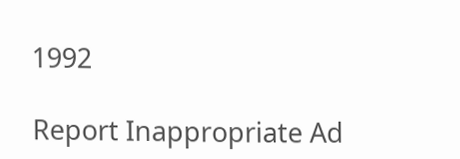1992

Report Inappropriate Ad